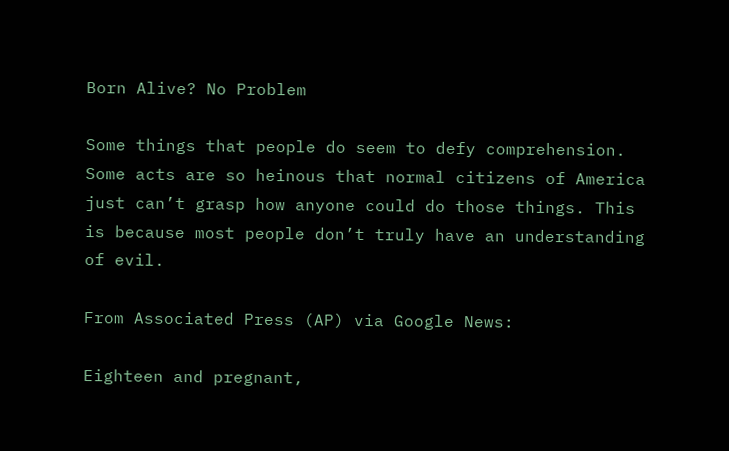Born Alive? No Problem

Some things that people do seem to defy comprehension. Some acts are so heinous that normal citizens of America just can’t grasp how anyone could do those things. This is because most people don’t truly have an understanding of evil.

From Associated Press (AP) via Google News:

Eighteen and pregnant,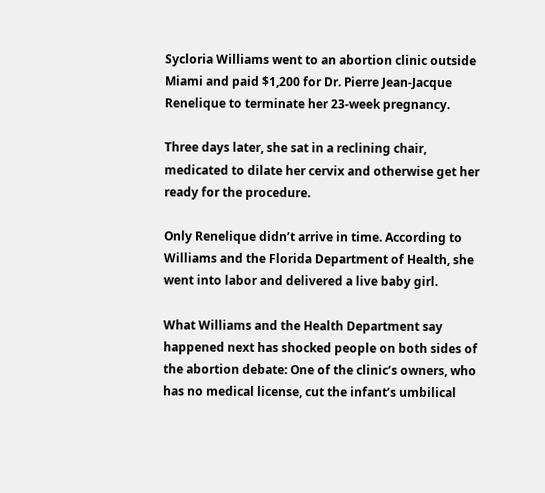Sycloria Williams went to an abortion clinic outside Miami and paid $1,200 for Dr. Pierre Jean-Jacque Renelique to terminate her 23-week pregnancy.

Three days later, she sat in a reclining chair, medicated to dilate her cervix and otherwise get her ready for the procedure.

Only Renelique didn’t arrive in time. According to Williams and the Florida Department of Health, she went into labor and delivered a live baby girl.

What Williams and the Health Department say happened next has shocked people on both sides of the abortion debate: One of the clinic’s owners, who has no medical license, cut the infant’s umbilical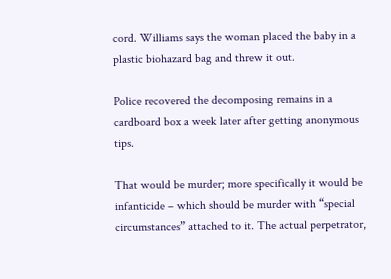cord. Williams says the woman placed the baby in a plastic biohazard bag and threw it out.

Police recovered the decomposing remains in a cardboard box a week later after getting anonymous tips.

That would be murder; more specifically it would be infanticide – which should be murder with “special circumstances” attached to it. The actual perpetrator,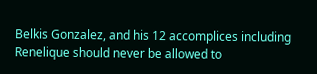Belkis Gonzalez, and his 12 accomplices including Renelique should never be allowed to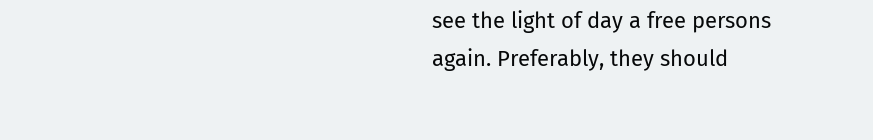see the light of day a free persons again. Preferably, they should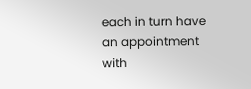each in turn have an appointment with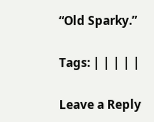“Old Sparky.”

Tags: | | | | |

Leave a Reply